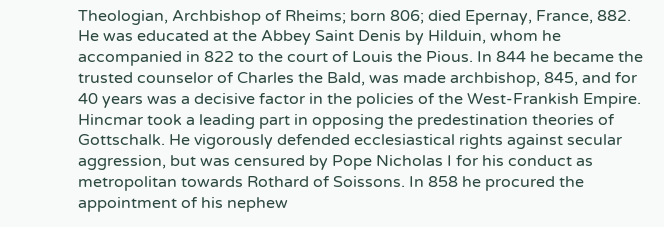Theologian, Archbishop of Rheims; born 806; died Epernay, France, 882. He was educated at the Abbey Saint Denis by Hilduin, whom he accompanied in 822 to the court of Louis the Pious. In 844 he became the trusted counselor of Charles the Bald, was made archbishop, 845, and for 40 years was a decisive factor in the policies of the West-Frankish Empire. Hincmar took a leading part in opposing the predestination theories of Gottschalk. He vigorously defended ecclesiastical rights against secular aggression, but was censured by Pope Nicholas I for his conduct as metropolitan towards Rothard of Soissons. In 858 he procured the appointment of his nephew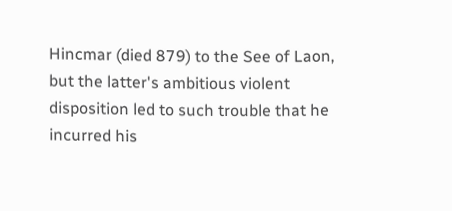Hincmar (died 879) to the See of Laon, but the latter's ambitious violent disposition led to such trouble that he incurred his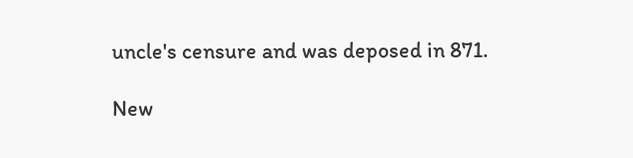uncle's censure and was deposed in 871.

New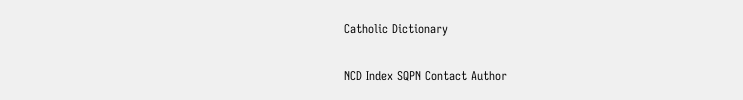Catholic Dictionary

NCD Index SQPN Contact Author